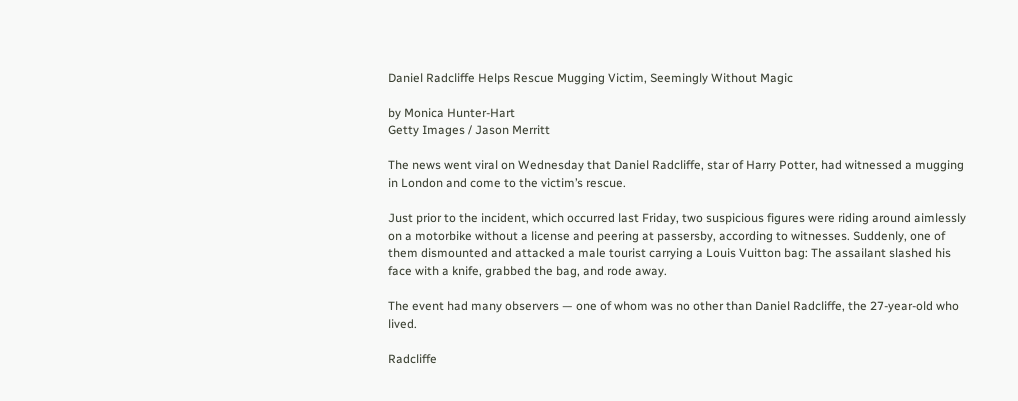Daniel Radcliffe Helps Rescue Mugging Victim, Seemingly Without Magic

by Monica Hunter-Hart
Getty Images / Jason Merritt

The news went viral on Wednesday that Daniel Radcliffe, star of Harry Potter, had witnessed a mugging in London and come to the victim’s rescue.

Just prior to the incident, which occurred last Friday, two suspicious figures were riding around aimlessly on a motorbike without a license and peering at passersby, according to witnesses. Suddenly, one of them dismounted and attacked a male tourist carrying a Louis Vuitton bag: The assailant slashed his face with a knife, grabbed the bag, and rode away.

The event had many observers — one of whom was no other than Daniel Radcliffe, the 27-year-old who lived.

Radcliffe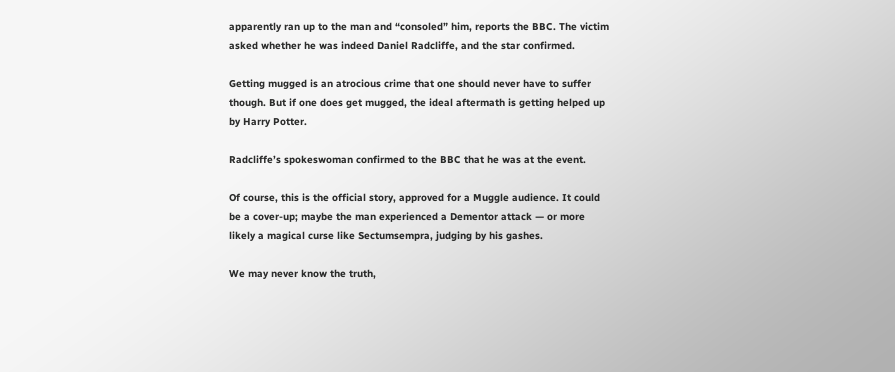apparently ran up to the man and “consoled” him, reports the BBC. The victim asked whether he was indeed Daniel Radcliffe, and the star confirmed.

Getting mugged is an atrocious crime that one should never have to suffer though. But if one does get mugged, the ideal aftermath is getting helped up by Harry Potter.

Radcliffe’s spokeswoman confirmed to the BBC that he was at the event.

Of course, this is the official story, approved for a Muggle audience. It could be a cover-up; maybe the man experienced a Dementor attack — or more likely a magical curse like Sectumsempra, judging by his gashes.

We may never know the truth,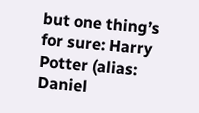but one thing’s for sure: Harry Potter (alias: Daniel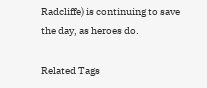Radcliffe) is continuing to save the day, as heroes do.

Related Tags